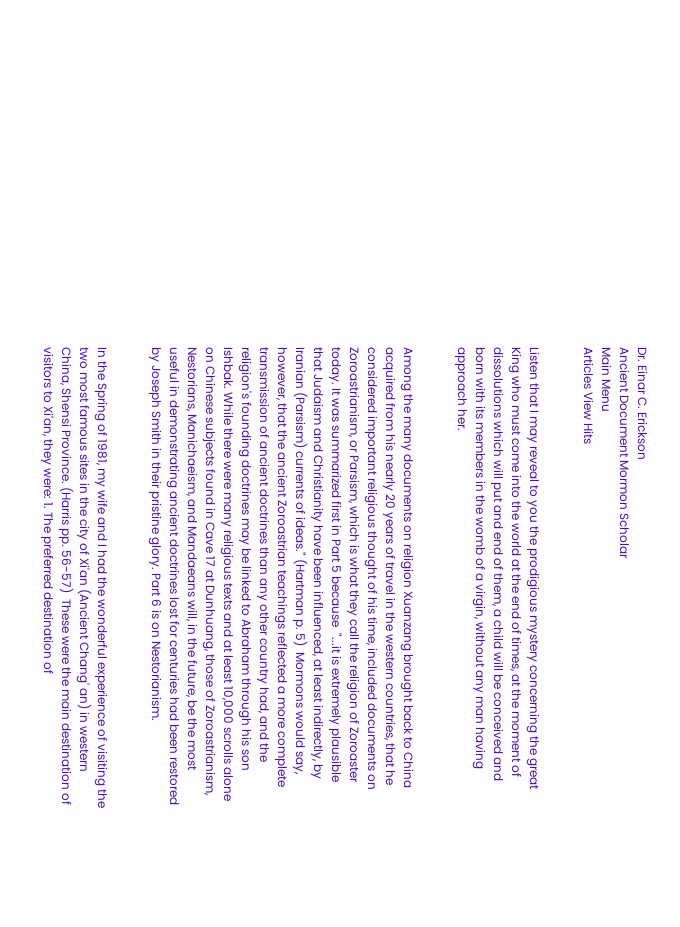Dr. Einar C. Erickson
Ancient Document Mormon Scholar
Main Menu
Articles View Hits


Listen that I may reveal to you the prodigious mystery concerning the great King who must come into the world at the end of times, at the moment of dissolutions which will put and end of them, a child will be conceived and born with its members in the womb of a virgin, without any man having approach her.


Among the many documents on religion Xuanzang brought back to China acquired from his nearly 20 years of travel in the western countries, that he considered important religious thought of his time, included documents on Zoroastrianism, or Parsism, which is what they call the religion of Zoroaster today. It was summarized first in Part 5 because  "...it is extremely plausible that Judaism and Christianity have been influenced, at least indirectly, by Iranian (Parsism) currents of ideas." (Hartman p. 5)  Mormons would say, however, that the ancient Zoroastrian teachings reflected a more complete transmission of ancient doctrines than any other country had, and the religion's founding doctrines may be linked to Abraham through his son Ishbak. While there were many religious texts and at least 10,000 scrolls alone on Chinese subjects found in Cave 17 at Dunhuang, those of Zoroastrianism, Nestorians, Manichaeism, and Mandaeans will, in the future, be the most useful in demonstrating ancient doctrines lost for centuries had been restored by Joseph Smith in their pristine glory. Part 6 is on Nestorianism.


In the Spring of 1981, my wife and I had the wonderful experience of visiting the two most famous sites in the city of Xi'an (Ancient Chang' an) in western China, Shensi Province. (Harris pp. 56-57)  These were the main destination of visitors to Xi'an, they were: 1. The preferred destination of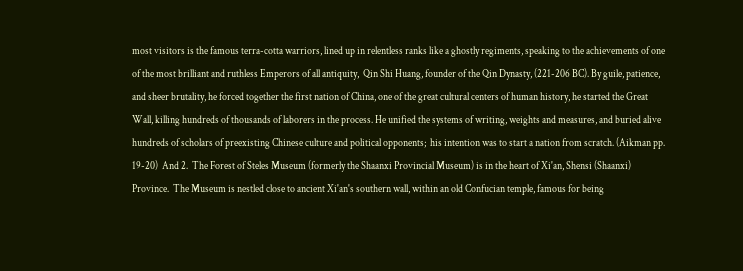most visitors is the famous terra-cotta warriors, lined up in relentless ranks like a ghostly regiments, speaking to the achievements of one of the most brilliant and ruthless Emperors of all antiquity,  Qin Shi Huang, founder of the Qin Dynasty, (221-206 BC). By guile, patience, and sheer brutality, he forced together the first nation of China, one of the great cultural centers of human history, he started the Great Wall, killing hundreds of thousands of laborers in the process. He unified the systems of writing, weights and measures, and buried alive hundreds of scholars of preexisting Chinese culture and political opponents;  his intention was to start a nation from scratch. (Aikman pp. 19-20)  And 2.  The Forest of Steles Museum (formerly the Shaanxi Provincial Museum) is in the heart of Xi'an, Shensi (Shaanxi) Province.  The Museum is nestled close to ancient Xi'an's southern wall, within an old Confucian temple, famous for being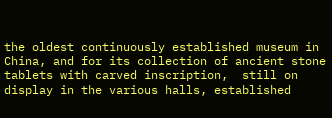the oldest continuously established museum in China, and for its collection of ancient stone tablets with carved inscription,  still on display in the various halls, established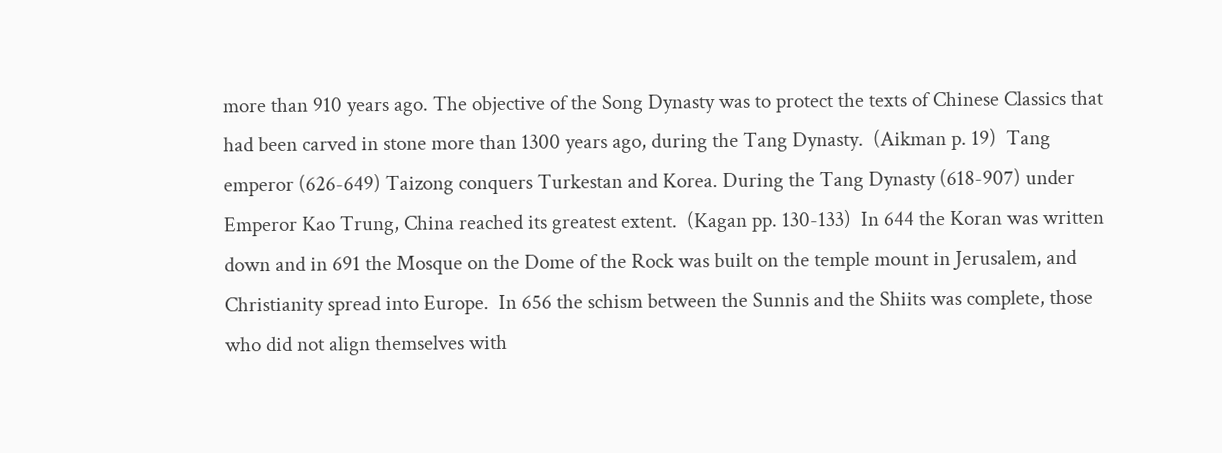more than 910 years ago. The objective of the Song Dynasty was to protect the texts of Chinese Classics that had been carved in stone more than 1300 years ago, during the Tang Dynasty.  (Aikman p. 19)  Tang emperor (626-649) Taizong conquers Turkestan and Korea. During the Tang Dynasty (618-907) under Emperor Kao Trung, China reached its greatest extent.  (Kagan pp. 130-133)  In 644 the Koran was written down and in 691 the Mosque on the Dome of the Rock was built on the temple mount in Jerusalem, and Christianity spread into Europe.  In 656 the schism between the Sunnis and the Shiits was complete, those who did not align themselves with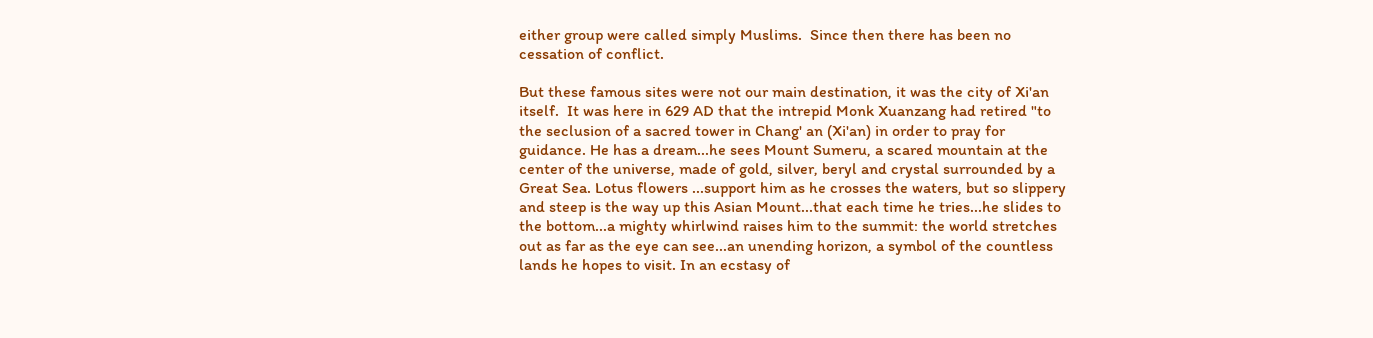either group were called simply Muslims.  Since then there has been no cessation of conflict.

But these famous sites were not our main destination, it was the city of Xi'an itself.  It was here in 629 AD that the intrepid Monk Xuanzang had retired "to the seclusion of a sacred tower in Chang' an (Xi'an) in order to pray for guidance. He has a dream...he sees Mount Sumeru, a scared mountain at the center of the universe, made of gold, silver, beryl and crystal surrounded by a Great Sea. Lotus flowers ...support him as he crosses the waters, but so slippery and steep is the way up this Asian Mount...that each time he tries...he slides to the bottom...a mighty whirlwind raises him to the summit: the world stretches out as far as the eye can see...an unending horizon, a symbol of the countless lands he hopes to visit. In an ecstasy of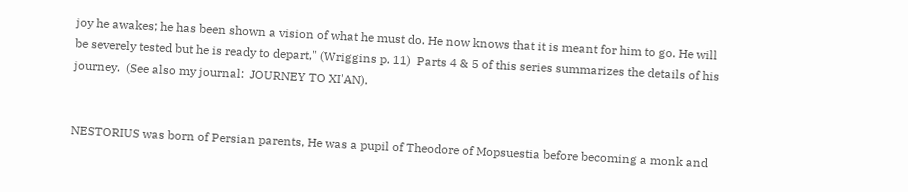joy he awakes; he has been shown a vision of what he must do. He now knows that it is meant for him to go. He will be severely tested but he is ready to depart," (Wriggins p. 11)  Parts 4 & 5 of this series summarizes the details of his journey.  (See also my journal:  JOURNEY TO XI'AN).


NESTORIUS was born of Persian parents, He was a pupil of Theodore of Mopsuestia before becoming a monk and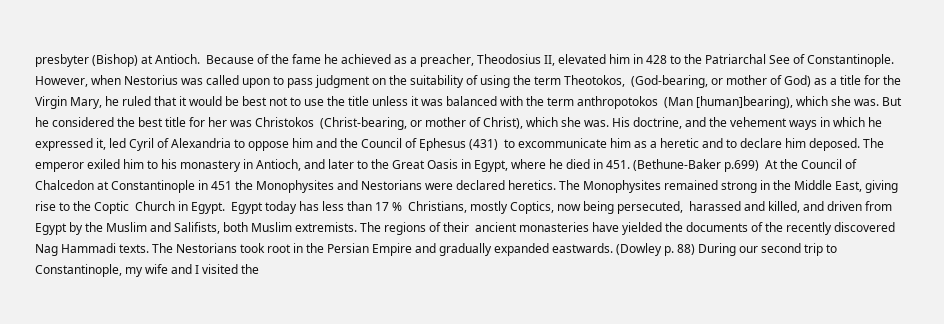presbyter (Bishop) at Antioch.  Because of the fame he achieved as a preacher, Theodosius II, elevated him in 428 to the Patriarchal See of Constantinople. However, when Nestorius was called upon to pass judgment on the suitability of using the term Theotokos,  (God-bearing, or mother of God) as a title for the Virgin Mary, he ruled that it would be best not to use the title unless it was balanced with the term anthropotokos  (Man [human]bearing), which she was. But he considered the best title for her was Christokos  (Christ-bearing, or mother of Christ), which she was. His doctrine, and the vehement ways in which he expressed it, led Cyril of Alexandria to oppose him and the Council of Ephesus (431)  to excommunicate him as a heretic and to declare him deposed. The emperor exiled him to his monastery in Antioch, and later to the Great Oasis in Egypt, where he died in 451. (Bethune-Baker p.699)  At the Council of Chalcedon at Constantinople in 451 the Monophysites and Nestorians were declared heretics. The Monophysites remained strong in the Middle East, giving rise to the Coptic  Church in Egypt.  Egypt today has less than 17 %  Christians, mostly Coptics, now being persecuted,  harassed and killed, and driven from Egypt by the Muslim and Salifists, both Muslim extremists. The regions of their  ancient monasteries have yielded the documents of the recently discovered Nag Hammadi texts. The Nestorians took root in the Persian Empire and gradually expanded eastwards. (Dowley p. 88) During our second trip to Constantinople, my wife and I visited the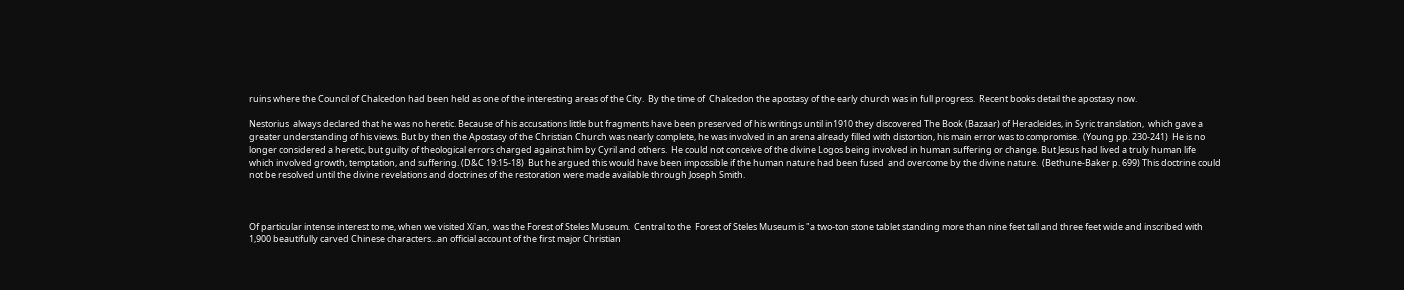ruins where the Council of Chalcedon had been held as one of the interesting areas of the City.  By the time of  Chalcedon the apostasy of the early church was in full progress.  Recent books detail the apostasy now.

Nestorius  always declared that he was no heretic. Because of his accusations little but fragments have been preserved of his writings until in1910 they discovered The Book (Bazaar) of Heracleides, in Syric translation,  which gave a greater understanding of his views. But by then the Apostasy of the Christian Church was nearly complete, he was involved in an arena already filled with distortion, his main error was to compromise.  (Young pp. 230-241)  He is no longer considered a heretic, but guilty of theological errors charged against him by Cyril and others.  He could not conceive of the divine Logos being involved in human suffering or change. But Jesus had lived a truly human life which involved growth, temptation, and suffering. (D&C 19:15-18)  But he argued this would have been impossible if the human nature had been fused  and overcome by the divine nature.  (Bethune-Baker p. 699) This doctrine could not be resolved until the divine revelations and doctrines of the restoration were made available through Joseph Smith.



Of particular intense interest to me, when we visited Xi'an,  was the Forest of Steles Museum.  Central to the  Forest of Steles Museum is "a two-ton stone tablet standing more than nine feet tall and three feet wide and inscribed with 1,900 beautifully carved Chinese characters...an official account of the first major Christian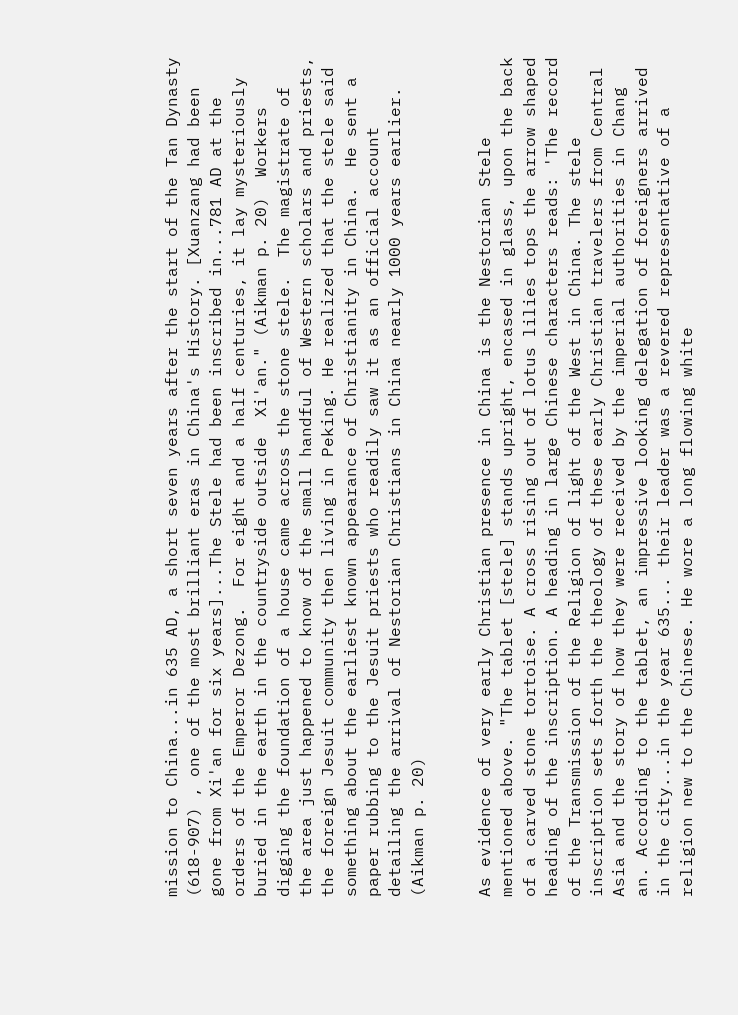mission to China...in 635 AD, a short seven years after the start of the Tan Dynasty (618-907) , one of the most brilliant eras in China's History. [Xuanzang had been gone from Xi'an for six years]...The Stele had been inscribed in...781 AD at the orders of the Emperor Dezong.  For eight and a half centuries, it lay mysteriously buried in the earth in the countryside outside  Xi'an." (Aikman p. 20)  Workers digging the foundation of a house came across the stone stele.  The magistrate of the area just happened to know of the small handful of Western scholars and priests, the foreign Jesuit community then living in Peking. He realized that the stele said something about the earliest known appearance of Christianity in China.  He sent a paper rubbing to the Jesuit priests who readily saw it as an official account detailing the arrival of Nestorian Christians in China nearly 1000 years earlier. (Aikman p. 20)


As evidence of very early Christian presence in China is the Nestorian Stele mentioned above. "The tablet [stele] stands upright, encased in glass, upon the back of a carved stone tortoise. A cross rising out of lotus lilies tops the arrow shaped heading of the inscription. A heading in large Chinese characters reads: 'The record of the Transmission of the Religion of light of the West in China. The stele inscription sets forth the theology of these early Christian travelers from Central Asia and the story of how they were received by the imperial authorities in Chang an. According to the tablet, an impressive looking delegation of foreigners arrived in the city...in the year 635... their leader was a revered representative of a religion new to the Chinese. He wore a long flowing white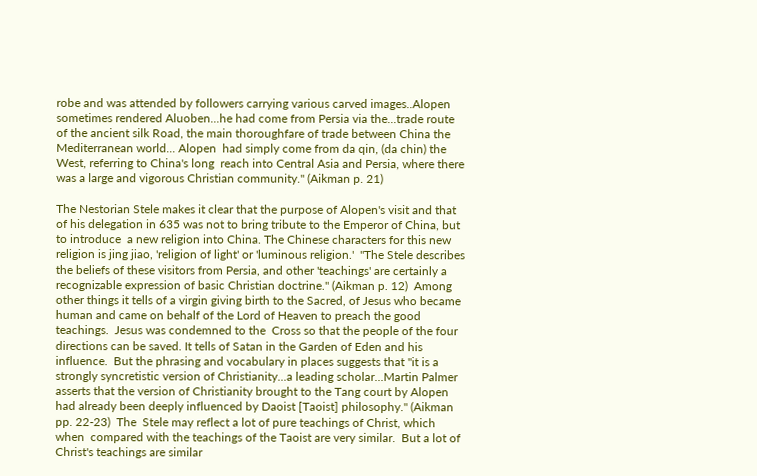robe and was attended by followers carrying various carved images..Alopen  sometimes rendered Aluoben...he had come from Persia via the...trade route of the ancient silk Road, the main thoroughfare of trade between China the Mediterranean world... Alopen  had simply come from da qin, (da chin) the West, referring to China's long  reach into Central Asia and Persia, where there was a large and vigorous Christian community." (Aikman p. 21)

The Nestorian Stele makes it clear that the purpose of Alopen's visit and that of his delegation in 635 was not to bring tribute to the Emperor of China, but to introduce  a new religion into China. The Chinese characters for this new religion is jing jiao, 'religion of light' or 'luminous religion.'  "The Stele describes the beliefs of these visitors from Persia, and other 'teachings' are certainly a recognizable expression of basic Christian doctrine." (Aikman p. 12)  Among other things it tells of a virgin giving birth to the Sacred, of Jesus who became human and came on behalf of the Lord of Heaven to preach the good teachings.  Jesus was condemned to the  Cross so that the people of the four directions can be saved. It tells of Satan in the Garden of Eden and his influence.  But the phrasing and vocabulary in places suggests that "it is a strongly syncretistic version of Christianity...a leading scholar...Martin Palmer asserts that the version of Christianity brought to the Tang court by Alopen had already been deeply influenced by Daoist [Taoist] philosophy." (Aikman pp. 22-23)  The  Stele may reflect a lot of pure teachings of Christ, which when  compared with the teachings of the Taoist are very similar.  But a lot of Christ's teachings are similar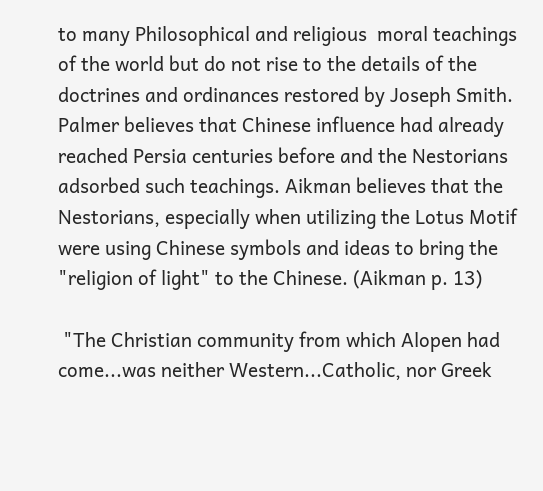to many Philosophical and religious  moral teachings of the world but do not rise to the details of the doctrines and ordinances restored by Joseph Smith.  Palmer believes that Chinese influence had already reached Persia centuries before and the Nestorians adsorbed such teachings. Aikman believes that the Nestorians, especially when utilizing the Lotus Motif were using Chinese symbols and ideas to bring the "religion of light" to the Chinese. (Aikman p. 13)

 "The Christian community from which Alopen had come...was neither Western...Catholic, nor Greek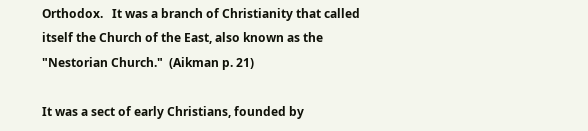Orthodox.   It was a branch of Christianity that called itself the Church of the East, also known as the "Nestorian Church."  (Aikman p. 21)

It was a sect of early Christians, founded by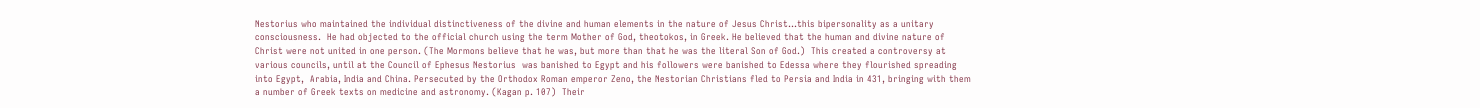Nestorius who maintained the individual distinctiveness of the divine and human elements in the nature of Jesus Christ...this bipersonality as a unitary consciousness.  He had objected to the official church using the term Mother of God, theotokos, in Greek. He believed that the human and divine nature of Christ were not united in one person. (The Mormons believe that he was, but more than that he was the literal Son of God.)  This created a controversy at various councils, until at the Council of Ephesus Nestorius  was banished to Egypt and his followers were banished to Edessa where they flourished spreading into Egypt,  Arabia, India and China. Persecuted by the Orthodox Roman emperor Zeno, the Nestorian Christians fled to Persia and India in 431, bringing with them a number of Greek texts on medicine and astronomy. (Kagan p. 107)  Their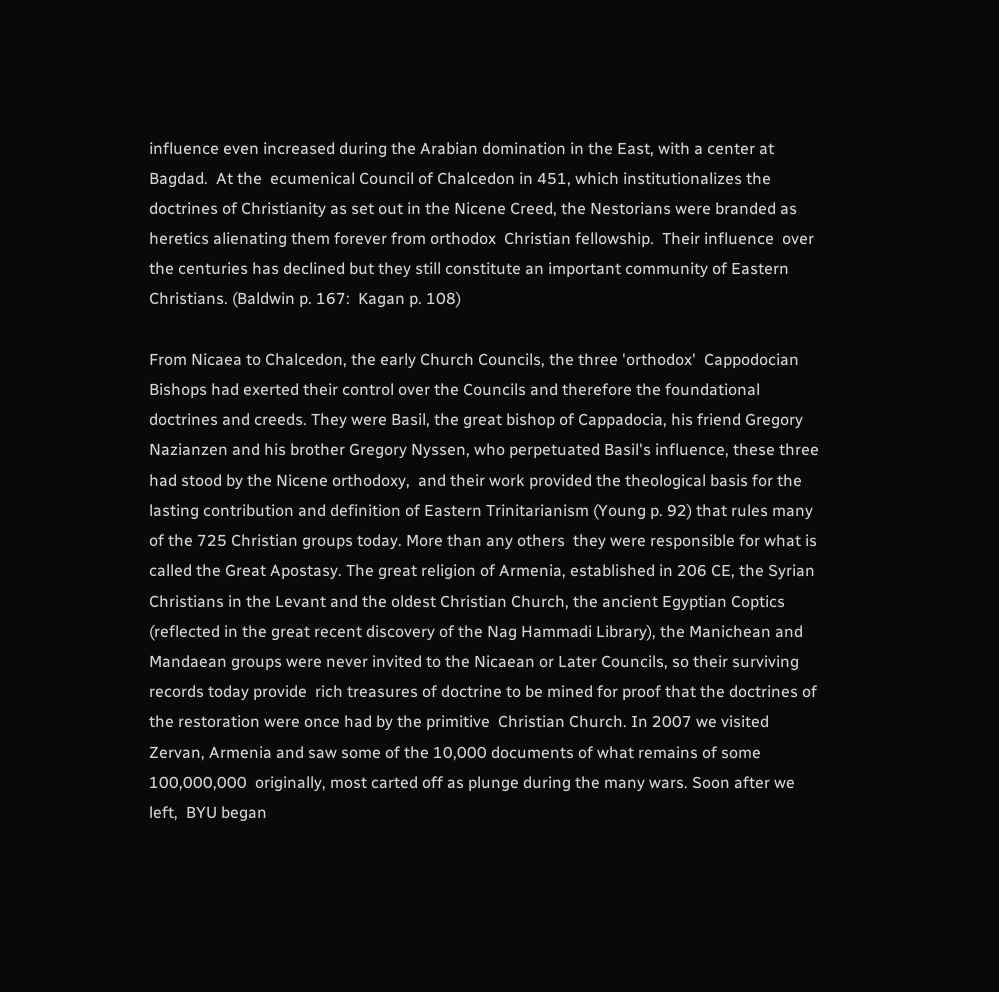influence even increased during the Arabian domination in the East, with a center at Bagdad.  At the  ecumenical Council of Chalcedon in 451, which institutionalizes the doctrines of Christianity as set out in the Nicene Creed, the Nestorians were branded as heretics alienating them forever from orthodox  Christian fellowship.  Their influence  over the centuries has declined but they still constitute an important community of Eastern Christians. (Baldwin p. 167:  Kagan p. 108)

From Nicaea to Chalcedon, the early Church Councils, the three 'orthodox'  Cappodocian Bishops had exerted their control over the Councils and therefore the foundational doctrines and creeds. They were Basil, the great bishop of Cappadocia, his friend Gregory Nazianzen and his brother Gregory Nyssen, who perpetuated Basil's influence, these three had stood by the Nicene orthodoxy,  and their work provided the theological basis for the lasting contribution and definition of Eastern Trinitarianism (Young p. 92) that rules many of the 725 Christian groups today. More than any others  they were responsible for what is called the Great Apostasy. The great religion of Armenia, established in 206 CE, the Syrian Christians in the Levant and the oldest Christian Church, the ancient Egyptian Coptics  (reflected in the great recent discovery of the Nag Hammadi Library), the Manichean and Mandaean groups were never invited to the Nicaean or Later Councils, so their surviving records today provide  rich treasures of doctrine to be mined for proof that the doctrines of the restoration were once had by the primitive  Christian Church. In 2007 we visited Zervan, Armenia and saw some of the 10,000 documents of what remains of some 100,000,000  originally, most carted off as plunge during the many wars. Soon after we left,  BYU began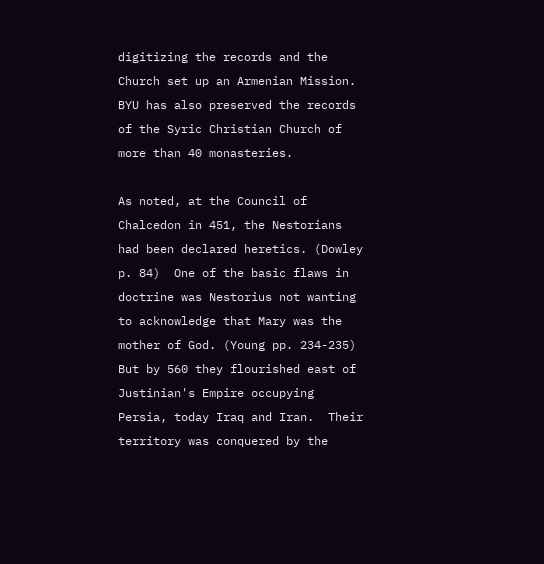digitizing the records and the Church set up an Armenian Mission.  BYU has also preserved the records of the Syric Christian Church of more than 40 monasteries.

As noted, at the Council of Chalcedon in 451, the Nestorians had been declared heretics. (Dowley p. 84)  One of the basic flaws in doctrine was Nestorius not wanting to acknowledge that Mary was the mother of God. (Young pp. 234-235)  But by 560 they flourished east of Justinian's Empire occupying Persia, today Iraq and Iran.  Their territory was conquered by the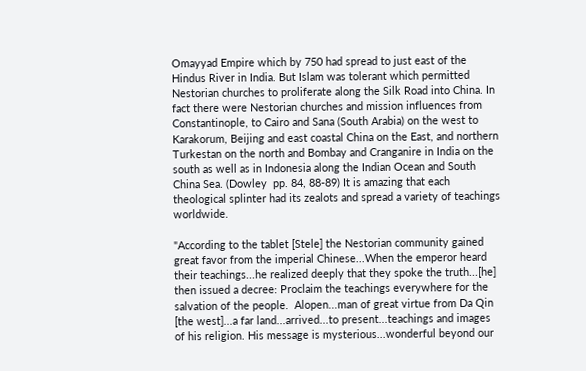Omayyad Empire which by 750 had spread to just east of the Hindus River in India. But Islam was tolerant which permitted Nestorian churches to proliferate along the Silk Road into China. In fact there were Nestorian churches and mission influences from Constantinople, to Cairo and Sana (South Arabia) on the west to Karakorum, Beijing and east coastal China on the East, and northern Turkestan on the north and Bombay and Cranganire in India on the south as well as in Indonesia along the Indian Ocean and South China Sea. (Dowley  pp. 84, 88-89) It is amazing that each theological splinter had its zealots and spread a variety of teachings worldwide.

"According to the tablet [Stele] the Nestorian community gained great favor from the imperial Chinese...When the emperor heard their teachings...he realized deeply that they spoke the truth...[he] then issued a decree: Proclaim the teachings everywhere for the salvation of the people.  Alopen...man of great virtue from Da Qin [the west]...a far land...arrived...to present...teachings and images of his religion. His message is mysterious...wonderful beyond our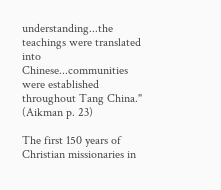understanding...the teachings were translated into Chinese...communities were established throughout Tang China."  (Aikman p. 23)

The first 150 years of Christian missionaries in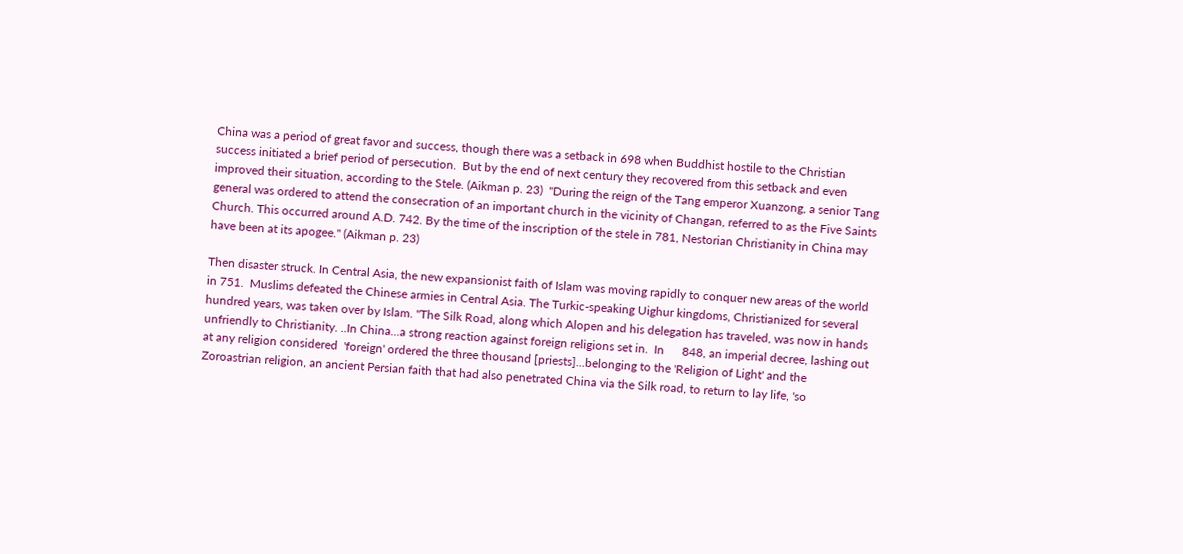China was a period of great favor and success, though there was a setback in 698 when Buddhist hostile to the Christian success initiated a brief period of persecution.  But by the end of next century they recovered from this setback and even improved their situation, according to the Stele. (Aikman p. 23)  "During the reign of the Tang emperor Xuanzong, a senior Tang general was ordered to attend the consecration of an important church in the vicinity of Changan, referred to as the Five Saints Church. This occurred around A.D. 742. By the time of the inscription of the stele in 781, Nestorian Christianity in China may have been at its apogee." (Aikman p. 23)

Then disaster struck. In Central Asia, the new expansionist faith of Islam was moving rapidly to conquer new areas of the world in 751.  Muslims defeated the Chinese armies in Central Asia. The Turkic-speaking Uighur kingdoms, Christianized for several hundred years, was taken over by Islam. "The Silk Road, along which Alopen and his delegation has traveled, was now in hands unfriendly to Christianity. ..In China...a strong reaction against foreign religions set in.  In      848, an imperial decree, lashing out at any religion considered  'foreign' ordered the three thousand [priests]...belonging to the 'Religion of Light' and the Zoroastrian religion, an ancient Persian faith that had also penetrated China via the Silk road, to return to lay life, 'so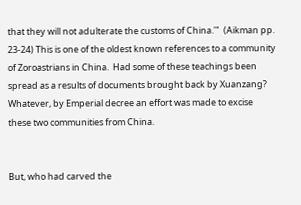that they will not adulterate the customs of China.'"  (Aikman pp. 23-24) This is one of the oldest known references to a community of Zoroastrians in China.  Had some of these teachings been spread as a results of documents brought back by Xuanzang?  Whatever, by Emperial decree an effort was made to excise these two communities from China.


But, who had carved the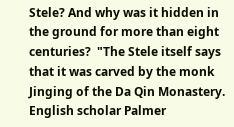Stele? And why was it hidden in the ground for more than eight centuries?  "The Stele itself says that it was carved by the monk Jinging of the Da Qin Monastery.  English scholar Palmer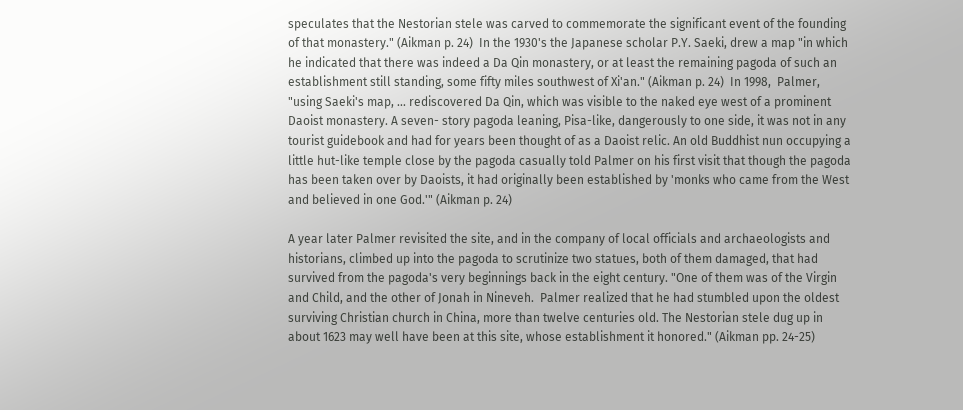speculates that the Nestorian stele was carved to commemorate the significant event of the founding of that monastery." (Aikman p. 24)  In the 1930's the Japanese scholar P.Y. Saeki, drew a map "in which he indicated that there was indeed a Da Qin monastery, or at least the remaining pagoda of such an establishment still standing, some fifty miles southwest of Xi'an." (Aikman p. 24)  In 1998,  Palmer, "using Saeki's map, ... rediscovered Da Qin, which was visible to the naked eye west of a prominent Daoist monastery. A seven- story pagoda leaning, Pisa-like, dangerously to one side, it was not in any tourist guidebook and had for years been thought of as a Daoist relic. An old Buddhist nun occupying a little hut-like temple close by the pagoda casually told Palmer on his first visit that though the pagoda has been taken over by Daoists, it had originally been established by 'monks who came from the West and believed in one God.'" (Aikman p. 24)

A year later Palmer revisited the site, and in the company of local officials and archaeologists and historians, climbed up into the pagoda to scrutinize two statues, both of them damaged, that had survived from the pagoda's very beginnings back in the eight century. "One of them was of the Virgin and Child, and the other of Jonah in Nineveh.  Palmer realized that he had stumbled upon the oldest  surviving Christian church in China, more than twelve centuries old. The Nestorian stele dug up in about 1623 may well have been at this site, whose establishment it honored." (Aikman pp. 24-25)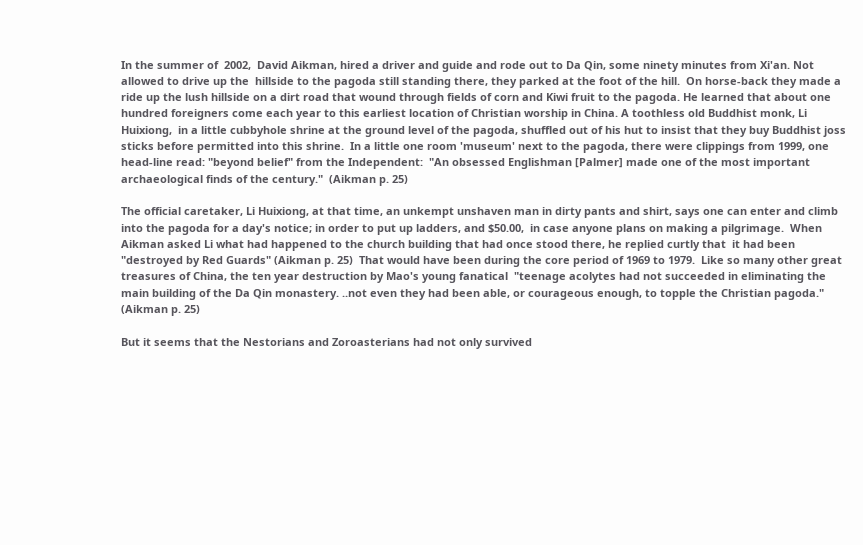In the summer of  2002,  David Aikman, hired a driver and guide and rode out to Da Qin, some ninety minutes from Xi'an. Not allowed to drive up the  hillside to the pagoda still standing there, they parked at the foot of the hill.  On horse-back they made a ride up the lush hillside on a dirt road that wound through fields of corn and Kiwi fruit to the pagoda. He learned that about one hundred foreigners come each year to this earliest location of Christian worship in China. A toothless old Buddhist monk, Li Huixiong,  in a little cubbyhole shrine at the ground level of the pagoda, shuffled out of his hut to insist that they buy Buddhist joss sticks before permitted into this shrine.  In a little one room 'museum' next to the pagoda, there were clippings from 1999, one head-line read: "beyond belief" from the Independent:  "An obsessed Englishman [Palmer] made one of the most important archaeological finds of the century."  (Aikman p. 25)

The official caretaker, Li Huixiong, at that time, an unkempt unshaven man in dirty pants and shirt, says one can enter and climb into the pagoda for a day's notice; in order to put up ladders, and $50.00,  in case anyone plans on making a pilgrimage.  When Aikman asked Li what had happened to the church building that had once stood there, he replied curtly that  it had been "destroyed by Red Guards" (Aikman p. 25)  That would have been during the core period of 1969 to 1979.  Like so many other great treasures of China, the ten year destruction by Mao's young fanatical  "teenage acolytes had not succeeded in eliminating the main building of the Da Qin monastery. ..not even they had been able, or courageous enough, to topple the Christian pagoda."  (Aikman p. 25)

But it seems that the Nestorians and Zoroasterians had not only survived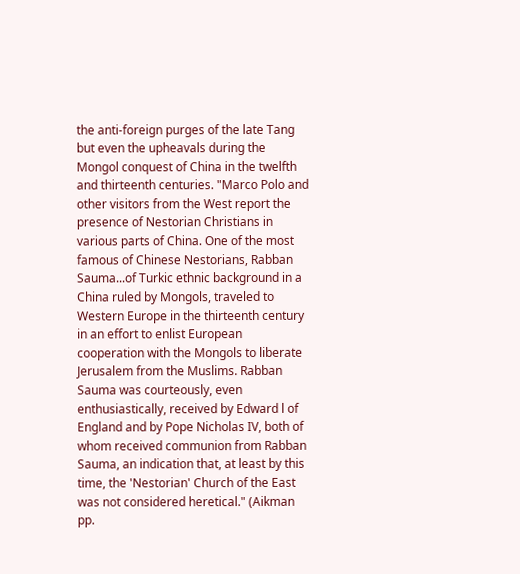the anti-foreign purges of the late Tang but even the upheavals during the Mongol conquest of China in the twelfth and thirteenth centuries. "Marco Polo and other visitors from the West report the presence of Nestorian Christians in various parts of China. One of the most famous of Chinese Nestorians, Rabban Sauma...of Turkic ethnic background in a China ruled by Mongols, traveled to Western Europe in the thirteenth century in an effort to enlist European cooperation with the Mongols to liberate Jerusalem from the Muslims. Rabban Sauma was courteously, even enthusiastically, received by Edward l of England and by Pope Nicholas IV, both of whom received communion from Rabban Sauma, an indication that, at least by this time, the 'Nestorian' Church of the East was not considered heretical." (Aikman pp.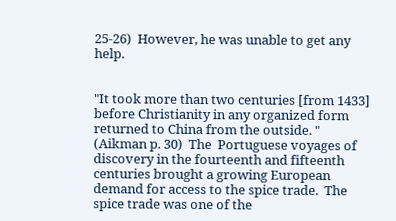25-26)  However, he was unable to get any help.


"It took more than two centuries [from 1433] before Christianity in any organized form returned to China from the outside. " (Aikman p. 30)  The  Portuguese voyages of discovery in the fourteenth and fifteenth centuries brought a growing European demand for access to the spice trade.  The spice trade was one of the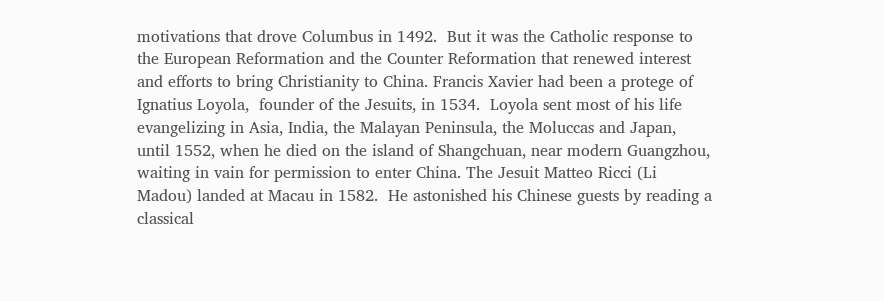motivations that drove Columbus in 1492.  But it was the Catholic response to the European Reformation and the Counter Reformation that renewed interest and efforts to bring Christianity to China. Francis Xavier had been a protege of Ignatius Loyola,  founder of the Jesuits, in 1534.  Loyola sent most of his life evangelizing in Asia, India, the Malayan Peninsula, the Moluccas and Japan, until 1552, when he died on the island of Shangchuan, near modern Guangzhou, waiting in vain for permission to enter China. The Jesuit Matteo Ricci (Li Madou) landed at Macau in 1582.  He astonished his Chinese guests by reading a classical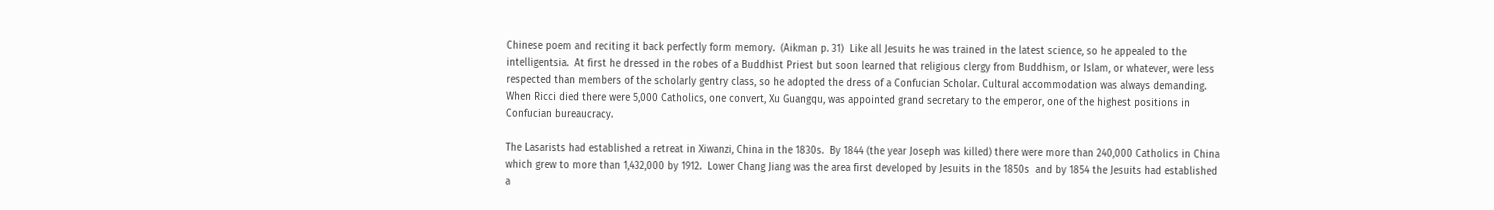Chinese poem and reciting it back perfectly form memory.  (Aikman p. 31)  Like all Jesuits he was trained in the latest science, so he appealed to the intelligentsia.  At first he dressed in the robes of a Buddhist Priest but soon learned that religious clergy from Buddhism, or Islam, or whatever, were less respected than members of the scholarly gentry class, so he adopted the dress of a Confucian Scholar. Cultural accommodation was always demanding. When Ricci died there were 5,000 Catholics, one convert, Xu Guangqu, was appointed grand secretary to the emperor, one of the highest positions in Confucian bureaucracy.

The Lasarists had established a retreat in Xiwanzi, China in the 1830s.  By 1844 (the year Joseph was killed) there were more than 240,000 Catholics in China which grew to more than 1,432,000 by 1912.  Lower Chang Jiang was the area first developed by Jesuits in the 1850s  and by 1854 the Jesuits had established a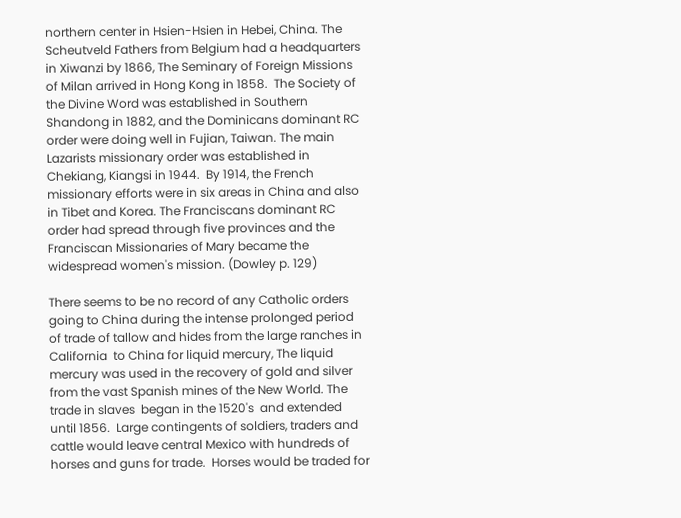northern center in Hsien-Hsien in Hebei, China. The Scheutveld Fathers from Belgium had a headquarters in Xiwanzi by 1866, The Seminary of Foreign Missions of Milan arrived in Hong Kong in 1858.  The Society of the Divine Word was established in Southern Shandong in 1882, and the Dominicans dominant RC order were doing well in Fujian, Taiwan. The main Lazarists missionary order was established in Chekiang, Kiangsi in 1944.  By 1914, the French missionary efforts were in six areas in China and also in Tibet and Korea. The Franciscans dominant RC order had spread through five provinces and the Franciscan Missionaries of Mary became the widespread women's mission. (Dowley p. 129)

There seems to be no record of any Catholic orders going to China during the intense prolonged period of trade of tallow and hides from the large ranches in California  to China for liquid mercury, The liquid mercury was used in the recovery of gold and silver from the vast Spanish mines of the New World. The trade in slaves  began in the 1520's  and extended until 1856.  Large contingents of soldiers, traders and cattle would leave central Mexico with hundreds of horses and guns for trade.  Horses would be traded for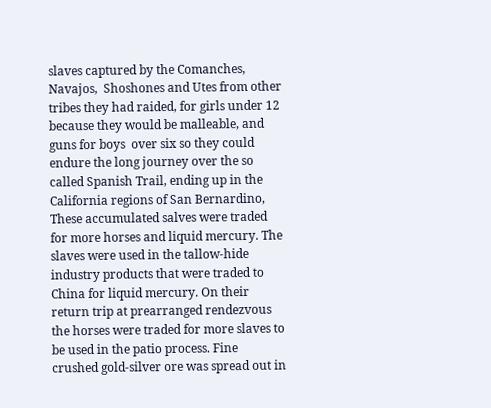slaves captured by the Comanches, Navajos,  Shoshones and Utes from other tribes they had raided, for girls under 12 because they would be malleable, and guns for boys  over six so they could endure the long journey over the so called Spanish Trail, ending up in the California regions of San Bernardino, These accumulated salves were traded for more horses and liquid mercury. The slaves were used in the tallow-hide industry products that were traded to China for liquid mercury. On their return trip at prearranged rendezvous the horses were traded for more slaves to be used in the patio process. Fine  crushed gold-silver ore was spread out in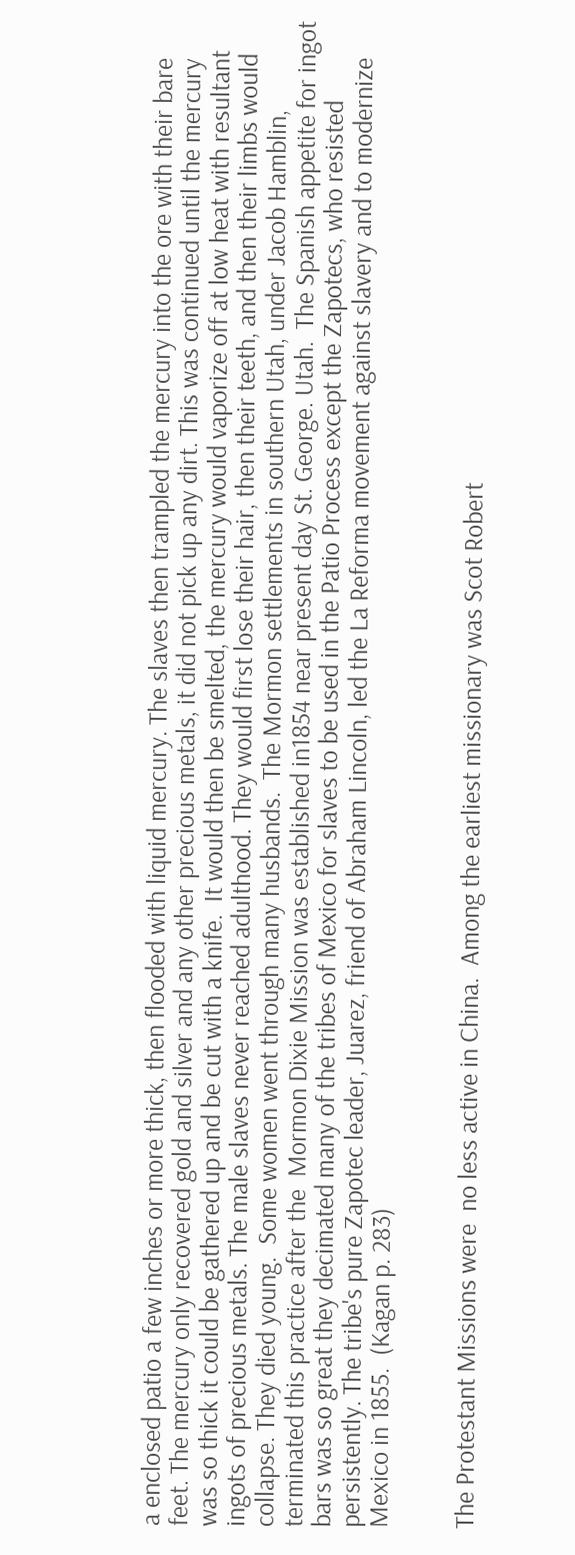a enclosed patio a few inches or more thick, then flooded with liquid mercury. The slaves then trampled the mercury into the ore with their bare feet. The mercury only recovered gold and silver and any other precious metals, it did not pick up any dirt. This was continued until the mercury was so thick it could be gathered up and be cut with a knife.  It would then be smelted, the mercury would vaporize off at low heat with resultant ingots of precious metals. The male slaves never reached adulthood. They would first lose their hair, then their teeth, and then their limbs would collapse. They died young.  Some women went through many husbands.  The Mormon settlements in southern Utah, under Jacob Hamblin, terminated this practice after the  Mormon Dixie Mission was established in1854 near present day St. George. Utah.  The Spanish appetite for ingot bars was so great they decimated many of the tribes of Mexico for slaves to be used in the Patio Process except the Zapotecs, who resisted persistently. The tribe's pure Zapotec leader, Juarez, friend of Abraham Lincoln, led the La Reforma movement against slavery and to modernize Mexico in 1855.  (Kagan p. 283)


The Protestant Missions were  no less active in China.  Among the earliest missionary was Scot Robert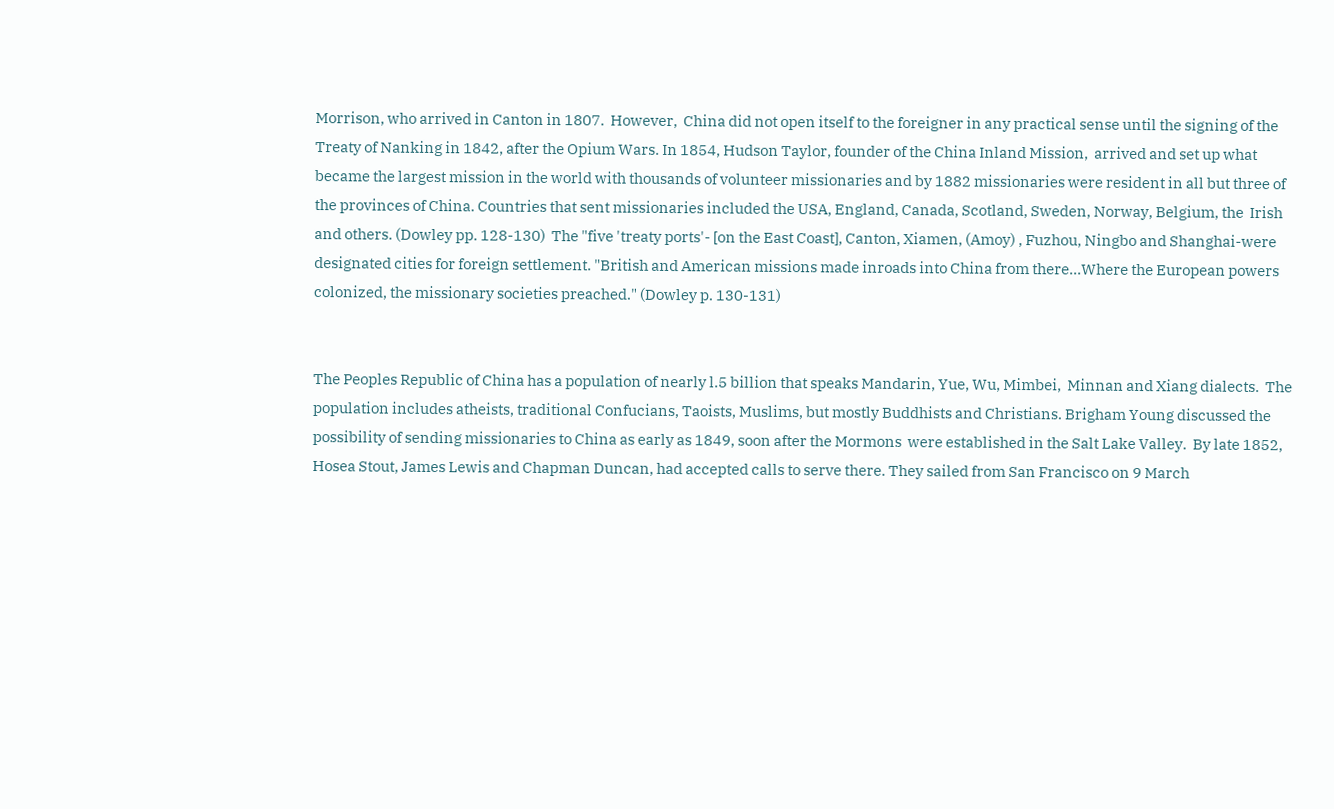Morrison, who arrived in Canton in 1807.  However,  China did not open itself to the foreigner in any practical sense until the signing of the Treaty of Nanking in 1842, after the Opium Wars. In 1854, Hudson Taylor, founder of the China Inland Mission,  arrived and set up what became the largest mission in the world with thousands of volunteer missionaries and by 1882 missionaries were resident in all but three of the provinces of China. Countries that sent missionaries included the USA, England, Canada, Scotland, Sweden, Norway, Belgium, the  Irish and others. (Dowley pp. 128-130)  The "five 'treaty ports'- [on the East Coast], Canton, Xiamen, (Amoy) , Fuzhou, Ningbo and Shanghai-were designated cities for foreign settlement. "British and American missions made inroads into China from there...Where the European powers colonized, the missionary societies preached." (Dowley p. 130-131)


The Peoples Republic of China has a population of nearly l.5 billion that speaks Mandarin, Yue, Wu, Mimbei,  Minnan and Xiang dialects.  The population includes atheists, traditional Confucians, Taoists, Muslims, but mostly Buddhists and Christians. Brigham Young discussed the possibility of sending missionaries to China as early as 1849, soon after the Mormons  were established in the Salt Lake Valley.  By late 1852, Hosea Stout, James Lewis and Chapman Duncan, had accepted calls to serve there. They sailed from San Francisco on 9 March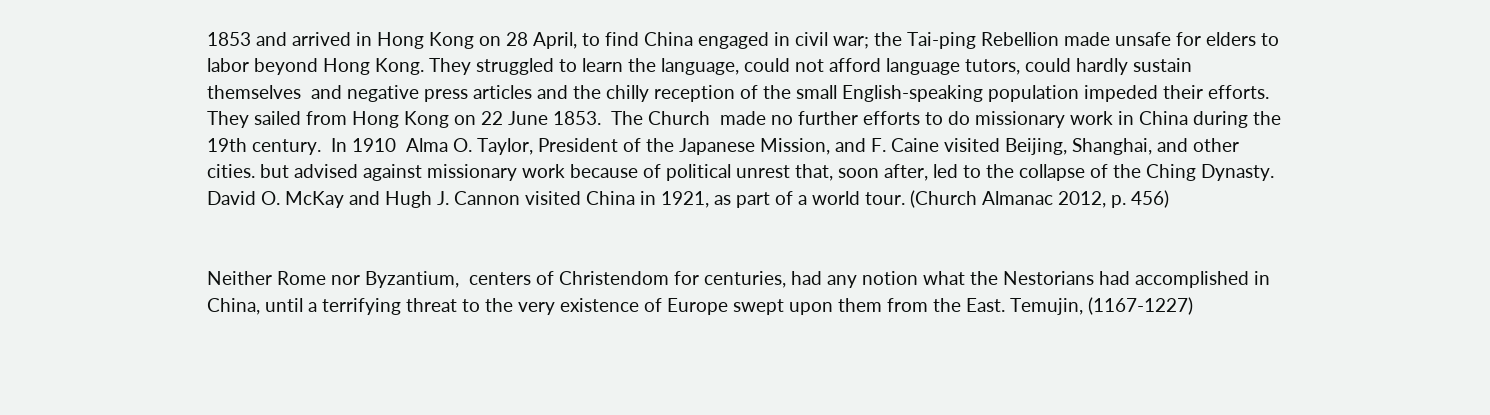1853 and arrived in Hong Kong on 28 April, to find China engaged in civil war; the Tai-ping Rebellion made unsafe for elders to labor beyond Hong Kong. They struggled to learn the language, could not afford language tutors, could hardly sustain themselves  and negative press articles and the chilly reception of the small English-speaking population impeded their efforts. They sailed from Hong Kong on 22 June 1853.  The Church  made no further efforts to do missionary work in China during the 19th century.  In 1910  Alma O. Taylor, President of the Japanese Mission, and F. Caine visited Beijing, Shanghai, and other cities. but advised against missionary work because of political unrest that, soon after, led to the collapse of the Ching Dynasty. David O. McKay and Hugh J. Cannon visited China in 1921, as part of a world tour. (Church Almanac 2012, p. 456)


Neither Rome nor Byzantium,  centers of Christendom for centuries, had any notion what the Nestorians had accomplished in China, until a terrifying threat to the very existence of Europe swept upon them from the East. Temujin, (1167-1227)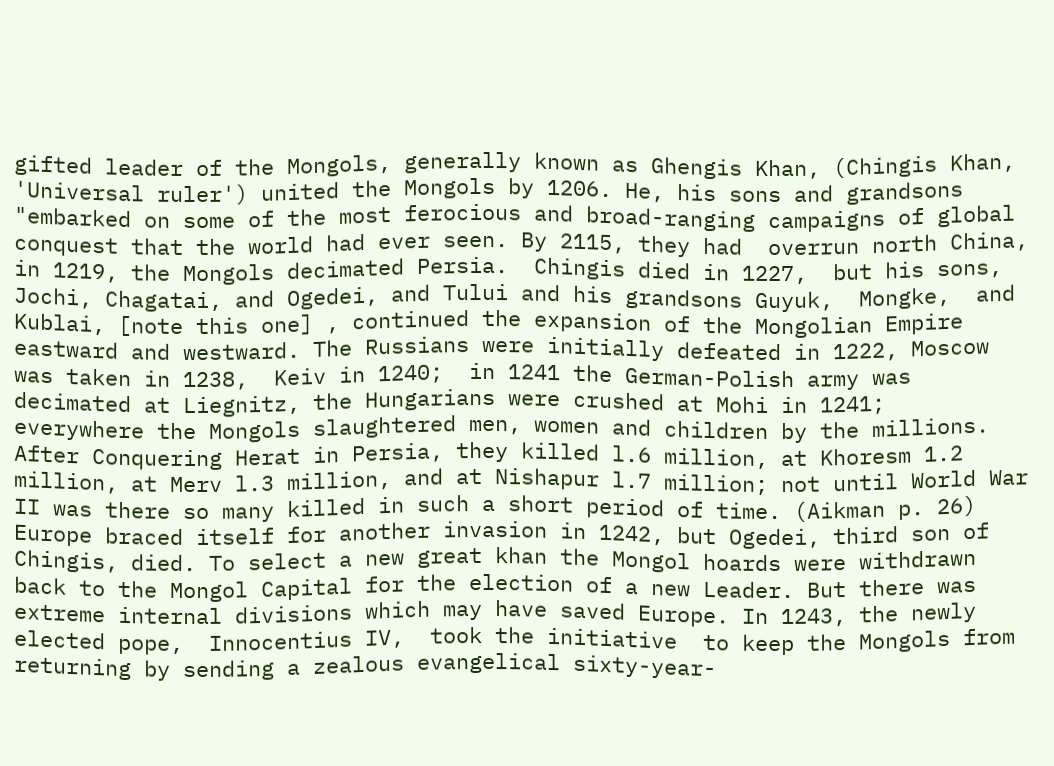gifted leader of the Mongols, generally known as Ghengis Khan, (Chingis Khan, 'Universal ruler') united the Mongols by 1206. He, his sons and grandsons  "embarked on some of the most ferocious and broad-ranging campaigns of global conquest that the world had ever seen. By 2115, they had  overrun north China, in 1219, the Mongols decimated Persia.  Chingis died in 1227,  but his sons, Jochi, Chagatai, and Ogedei, and Tului and his grandsons Guyuk,  Mongke,  and Kublai, [note this one] , continued the expansion of the Mongolian Empire eastward and westward. The Russians were initially defeated in 1222, Moscow was taken in 1238,  Keiv in 1240;  in 1241 the German-Polish army was decimated at Liegnitz, the Hungarians were crushed at Mohi in 1241;  everywhere the Mongols slaughtered men, women and children by the millions. After Conquering Herat in Persia, they killed l.6 million, at Khoresm 1.2 million, at Merv l.3 million, and at Nishapur l.7 million; not until World War II was there so many killed in such a short period of time. (Aikman p. 26)  Europe braced itself for another invasion in 1242, but Ogedei, third son of Chingis, died. To select a new great khan the Mongol hoards were withdrawn back to the Mongol Capital for the election of a new Leader. But there was extreme internal divisions which may have saved Europe. In 1243, the newly elected pope,  Innocentius IV,  took the initiative  to keep the Mongols from returning by sending a zealous evangelical sixty-year-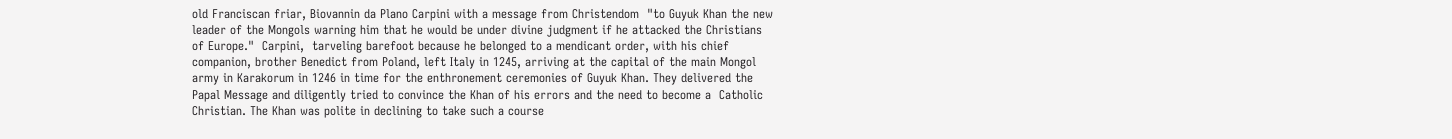old Franciscan friar, Biovannin da Plano Carpini with a message from Christendom  "to Guyuk Khan the new leader of the Mongols warning him that he would be under divine judgment if he attacked the Christians of Europe."  Carpini,  tarveling barefoot because he belonged to a mendicant order, with his chief companion, brother Benedict from Poland, left Italy in 1245, arriving at the capital of the main Mongol army in Karakorum in 1246 in time for the enthronement ceremonies of Guyuk Khan. They delivered the Papal Message and diligently tried to convince the Khan of his errors and the need to become a  Catholic Christian. The Khan was polite in declining to take such a course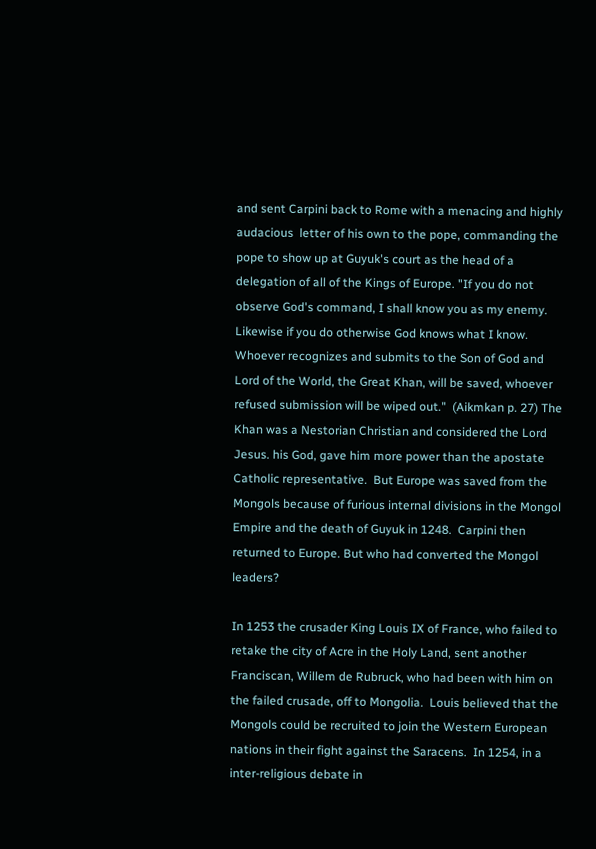and sent Carpini back to Rome with a menacing and highly audacious  letter of his own to the pope, commanding the pope to show up at Guyuk's court as the head of a delegation of all of the Kings of Europe. "If you do not observe God's command, I shall know you as my enemy. Likewise if you do otherwise God knows what I know. Whoever recognizes and submits to the Son of God and Lord of the World, the Great Khan, will be saved, whoever refused submission will be wiped out."  (Aikmkan p. 27) The Khan was a Nestorian Christian and considered the Lord Jesus. his God, gave him more power than the apostate Catholic representative.  But Europe was saved from the Mongols because of furious internal divisions in the Mongol Empire and the death of Guyuk in 1248.  Carpini then returned to Europe. But who had converted the Mongol leaders?

In 1253 the crusader King Louis IX of France, who failed to retake the city of Acre in the Holy Land, sent another Franciscan, Willem de Rubruck, who had been with him on the failed crusade, off to Mongolia.  Louis believed that the Mongols could be recruited to join the Western European nations in their fight against the Saracens.  In 1254, in a inter-religious debate in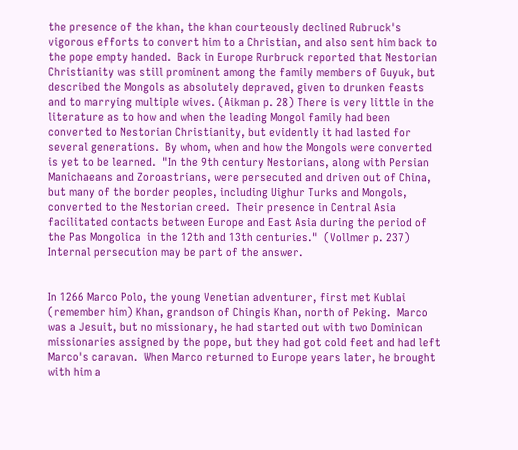the presence of the khan, the khan courteously declined Rubruck's vigorous efforts to convert him to a Christian, and also sent him back to the pope empty handed.  Back in Europe Rurbruck reported that Nestorian Christianity was still prominent among the family members of Guyuk, but described the Mongols as absolutely depraved, given to drunken feasts and to marrying multiple wives. (Aikman p. 28) There is very little in the literature as to how and when the leading Mongol family had been converted to Nestorian Christianity, but evidently it had lasted for several generations.  By whom, when and how the Mongols were converted is yet to be learned.  "In the 9th century Nestorians, along with Persian Manichaeans and Zoroastrians, were persecuted and driven out of China, but many of the border peoples, including Uighur Turks and Mongols, converted to the Nestorian creed.  Their presence in Central Asia facilitated contacts between Europe and East Asia during the period of the Pas Mongolica  in the 12th and 13th centuries."  (Vollmer p. 237)  Internal persecution may be part of the answer.


In 1266 Marco Polo, the young Venetian adventurer, first met Kublai (remember him) Khan, grandson of Chingis Khan, north of Peking.  Marco was a Jesuit, but no missionary, he had started out with two Dominican missionaries assigned by the pope, but they had got cold feet and had left Marco's caravan.  When Marco returned to Europe years later, he brought with him a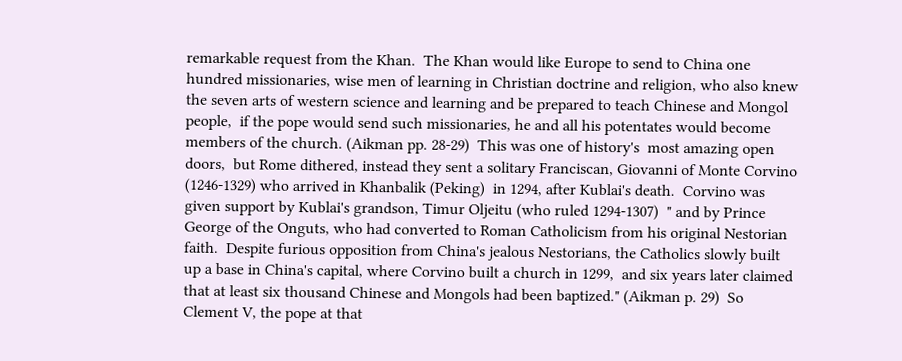remarkable request from the Khan.  The Khan would like Europe to send to China one hundred missionaries, wise men of learning in Christian doctrine and religion, who also knew the seven arts of western science and learning and be prepared to teach Chinese and Mongol people,  if the pope would send such missionaries, he and all his potentates would become members of the church. (Aikman pp. 28-29)  This was one of history's  most amazing open doors,  but Rome dithered, instead they sent a solitary Franciscan, Giovanni of Monte Corvino (1246-1329) who arrived in Khanbalik (Peking)  in 1294, after Kublai's death.  Corvino was given support by Kublai's grandson, Timur Oljeitu (who ruled 1294-1307)  " and by Prince George of the Onguts, who had converted to Roman Catholicism from his original Nestorian faith.  Despite furious opposition from China's jealous Nestorians, the Catholics slowly built up a base in China's capital, where Corvino built a church in 1299,  and six years later claimed that at least six thousand Chinese and Mongols had been baptized." (Aikman p. 29)  So Clement V, the pope at that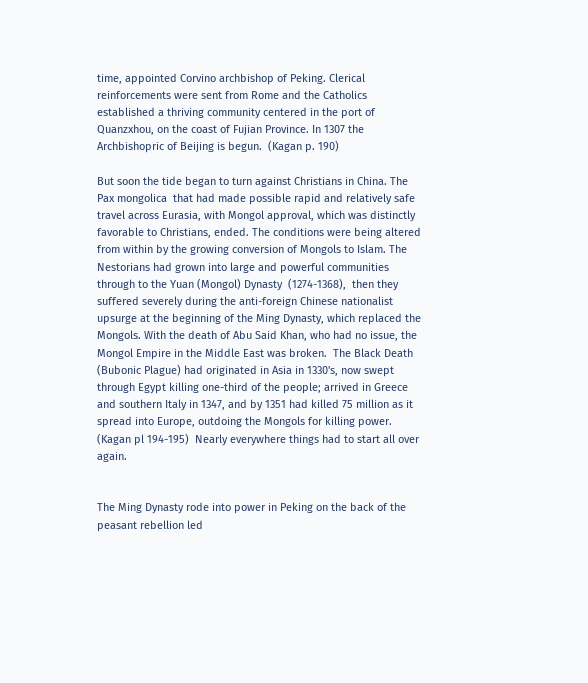time, appointed Corvino archbishop of Peking. Clerical reinforcements were sent from Rome and the Catholics established a thriving community centered in the port of Quanzxhou, on the coast of Fujian Province. In 1307 the Archbishopric of Beijing is begun.  (Kagan p. 190)

But soon the tide began to turn against Christians in China. The Pax mongolica  that had made possible rapid and relatively safe travel across Eurasia, with Mongol approval, which was distinctly favorable to Christians, ended. The conditions were being altered from within by the growing conversion of Mongols to Islam. The Nestorians had grown into large and powerful communities through to the Yuan (Mongol) Dynasty  (1274-1368),  then they suffered severely during the anti-foreign Chinese nationalist  upsurge at the beginning of the Ming Dynasty, which replaced the Mongols. With the death of Abu Said Khan, who had no issue, the Mongol Empire in the Middle East was broken.  The Black Death (Bubonic Plague) had originated in Asia in 1330's, now swept through Egypt killing one-third of the people; arrived in Greece and southern Italy in 1347, and by 1351 had killed 75 million as it spread into Europe, outdoing the Mongols for killing power. (Kagan pl 194-195)  Nearly everywhere things had to start all over again.


The Ming Dynasty rode into power in Peking on the back of the peasant rebellion led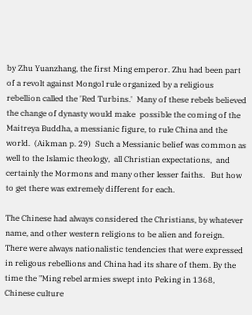by Zhu Yuanzhang, the first Ming emperor. Zhu had been part of a revolt against Mongol rule organized by a religious rebellion called the 'Red Turbins.'  Many of these rebels believed the change of dynasty would make  possible the coming of the Maitreya Buddha, a messianic figure, to rule China and the world.  (Aikman p. 29)  Such a Messianic belief was common as well to the Islamic theology,  all Christian expectations,  and certainly the Mormons and many other lesser faiths.   But how to get there was extremely different for each.

The Chinese had always considered the Christians, by whatever name, and other western religions to be alien and foreign.  There were always nationalistic tendencies that were expressed in religous rebellions and China had its share of them. By the time the "Ming rebel armies swept into Peking in 1368, Chinese culture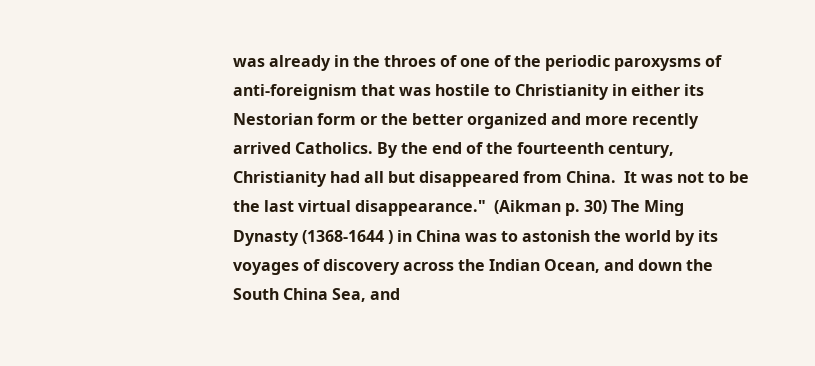was already in the throes of one of the periodic paroxysms of anti-foreignism that was hostile to Christianity in either its Nestorian form or the better organized and more recently arrived Catholics. By the end of the fourteenth century, Christianity had all but disappeared from China.  It was not to be the last virtual disappearance."  (Aikman p. 30) The Ming Dynasty (1368-1644 ) in China was to astonish the world by its voyages of discovery across the Indian Ocean, and down the South China Sea, and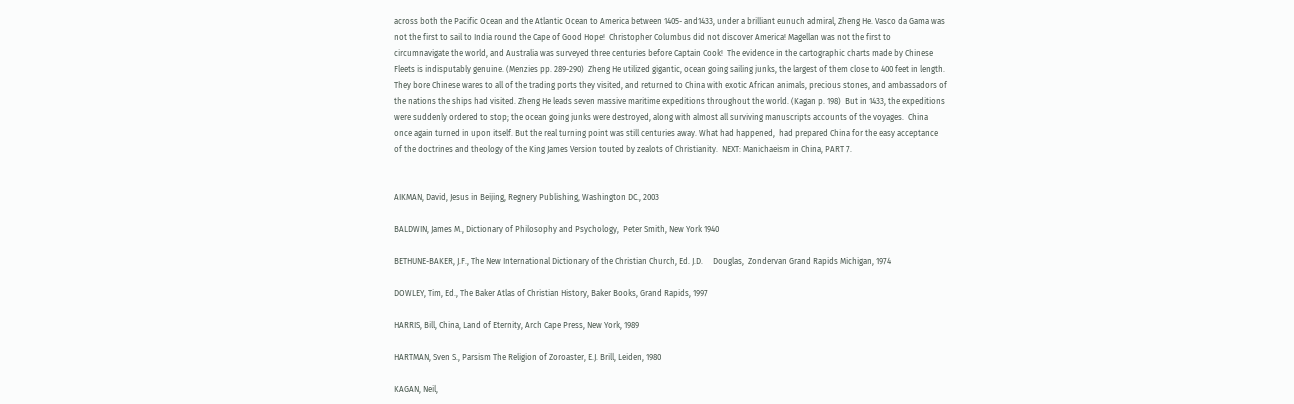across both the Pacific Ocean and the Atlantic Ocean to America between 1405- and1433, under a brilliant eunuch admiral, Zheng He. Vasco da Gama was not the first to sail to India round the Cape of Good Hope!  Christopher Columbus did not discover America! Magellan was not the first to circumnavigate the world, and Australia was surveyed three centuries before Captain Cook!  The evidence in the cartographic charts made by Chinese Fleets is indisputably genuine. (Menzies pp. 289-290)  Zheng He utilized gigantic, ocean going sailing junks, the largest of them close to 400 feet in length. They bore Chinese wares to all of the trading ports they visited, and returned to China with exotic African animals, precious stones, and ambassadors of the nations the ships had visited. Zheng He leads seven massive maritime expeditions throughout the world. (Kagan p. 198)  But in 1433, the expeditions were suddenly ordered to stop; the ocean going junks were destroyed, along with almost all surviving manuscripts accounts of the voyages.  China once again turned in upon itself. But the real turning point was still centuries away. What had happened,  had prepared China for the easy acceptance of the doctrines and theology of the King James Version touted by zealots of Christianity.  NEXT: Manichaeism in China, PART 7.


AIKMAN, David, Jesus in Beijing, Regnery Publishing, Washington DC., 2003

BALDWIN, James M., Dictionary of Philosophy and Psychology,  Peter Smith, New York 1940

BETHUNE-BAKER, J.F., The New International Dictionary of the Christian Church, Ed. J.D.     Douglas,  Zondervan Grand Rapids Michigan, 1974

DOWLEY, Tim, Ed., The Baker Atlas of Christian History, Baker Books, Grand Rapids, 1997

HARRIS, Bill, China, Land of Eternity, Arch Cape Press, New York, 1989

HARTMAN, Sven S., Parsism The Religion of Zoroaster, E.J. Brill, Leiden, 1980

KAGAN, Neil,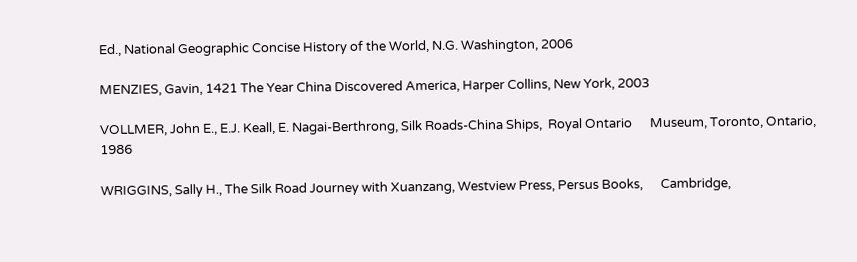Ed., National Geographic Concise History of the World, N.G. Washington, 2006

MENZIES, Gavin, 1421 The Year China Discovered America, Harper Collins, New York, 2003

VOLLMER, John E., E.J. Keall, E. Nagai-Berthrong, Silk Roads-China Ships,  Royal Ontario      Museum, Toronto, Ontario, 1986

WRIGGINS, Sally H., The Silk Road Journey with Xuanzang, Westview Press, Persus Books,      Cambridge,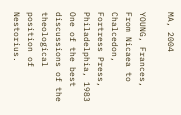MA, 2004

YOUNG, Frances,  From Nicaea to Chalcedon, Fortress Press, Philadelphia, 1983 One of the best discussions of the theological position of Nestorius.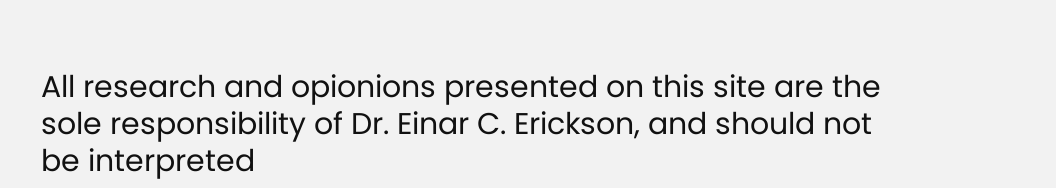All research and opionions presented on this site are the sole responsibility of Dr. Einar C. Erickson, and should not be interpreted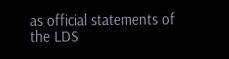as official statements of the LDS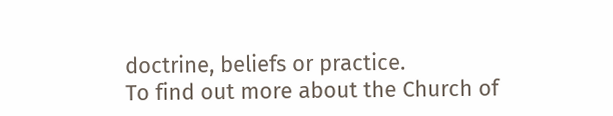doctrine, beliefs or practice.
To find out more about the Church of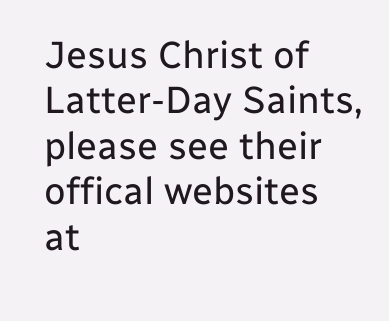Jesus Christ of Latter-Day Saints, please see their offical websites at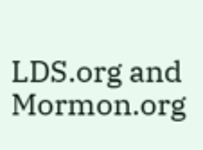LDS.org and Mormon.org